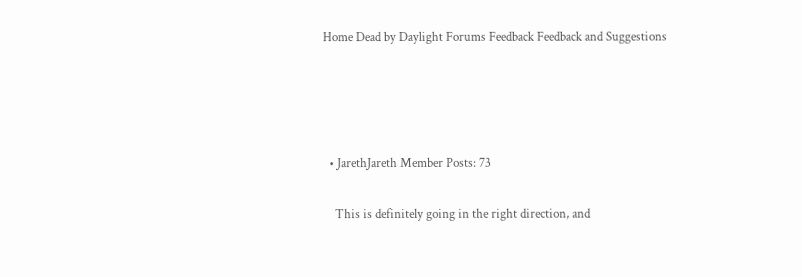Home Dead by Daylight Forums Feedback Feedback and Suggestions




  • JarethJareth Member Posts: 73

    This is definitely going in the right direction, and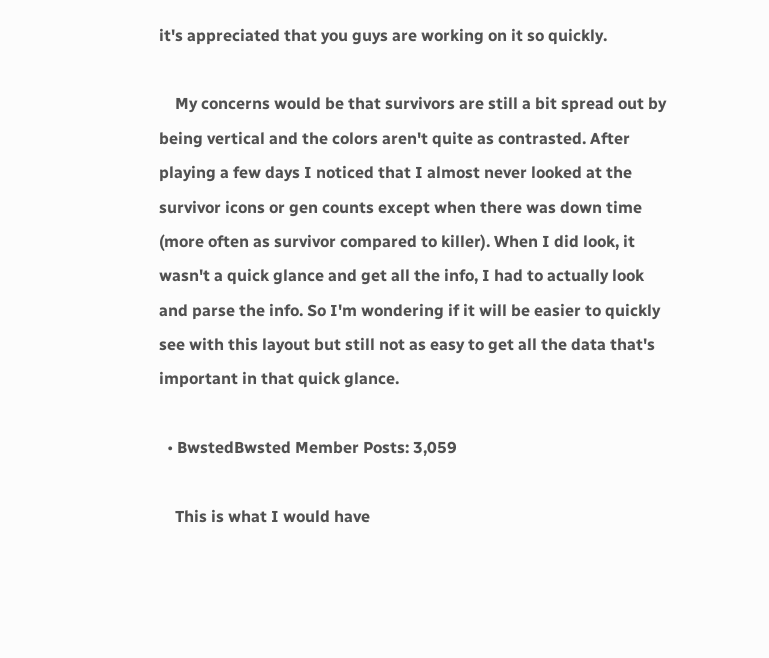it's appreciated that you guys are working on it so quickly.

    My concerns would be that survivors are still a bit spread out by being vertical and the colors aren't quite as contrasted. After playing a few days I noticed that I almost never looked at the survivor icons or gen counts except when there was down time (more often as survivor compared to killer). When I did look, it wasn't a quick glance and get all the info, I had to actually look and parse the info. So I'm wondering if it will be easier to quickly see with this layout but still not as easy to get all the data that's important in that quick glance.

  • BwstedBwsted Member Posts: 3,059

    This is what I would have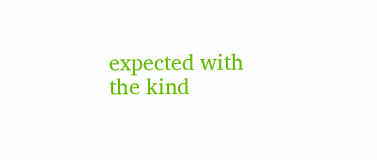expected with the kind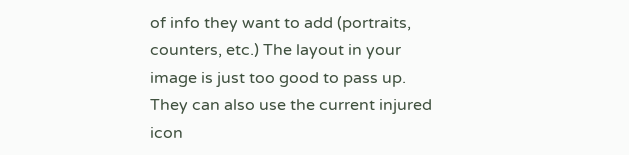of info they want to add (portraits, counters, etc.) The layout in your image is just too good to pass up. They can also use the current injured icon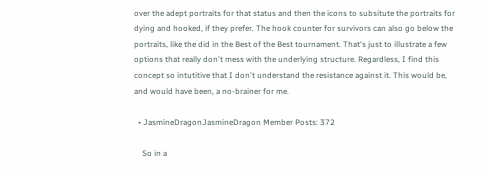over the adept portraits for that status and then the icons to subsitute the portraits for dying and hooked, if they prefer. The hook counter for survivors can also go below the portraits, like the did in the Best of the Best tournament. That's just to illustrate a few options that really don't mess with the underlying structure. Regardless, I find this concept so intutitive that I don't understand the resistance against it. This would be, and would have been, a no-brainer for me.

  • JasmineDragonJasmineDragon Member Posts: 372

    So in a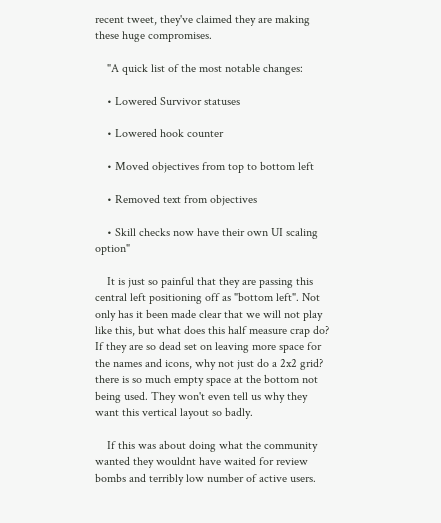recent tweet, they've claimed they are making these huge compromises.

    "A quick list of the most notable changes:

    • Lowered Survivor statuses

    • Lowered hook counter

    • Moved objectives from top to bottom left

    • Removed text from objectives

    • Skill checks now have their own UI scaling option"

    It is just so painful that they are passing this central left positioning off as "bottom left". Not only has it been made clear that we will not play like this, but what does this half measure crap do? If they are so dead set on leaving more space for the names and icons, why not just do a 2x2 grid? there is so much empty space at the bottom not being used. They won't even tell us why they want this vertical layout so badly.

    If this was about doing what the community wanted they wouldnt have waited for review bombs and terribly low number of active users.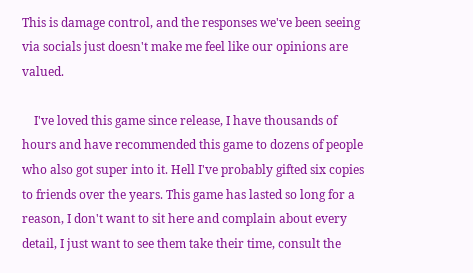This is damage control, and the responses we've been seeing via socials just doesn't make me feel like our opinions are valued.

    I've loved this game since release, I have thousands of hours and have recommended this game to dozens of people who also got super into it. Hell I've probably gifted six copies to friends over the years. This game has lasted so long for a reason, I don't want to sit here and complain about every detail, I just want to see them take their time, consult the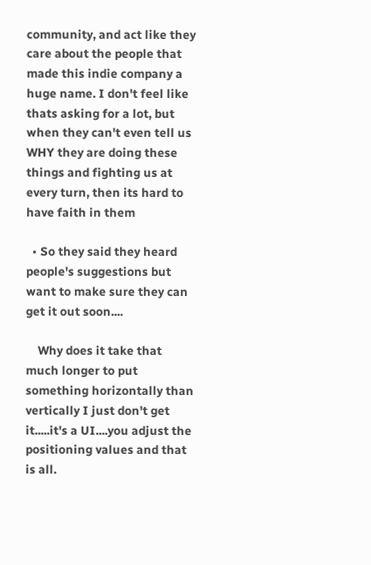community, and act like they care about the people that made this indie company a huge name. I don't feel like thats asking for a lot, but when they can't even tell us WHY they are doing these things and fighting us at every turn, then its hard to have faith in them

  • So they said they heard people's suggestions but want to make sure they can get it out soon....

    Why does it take that much longer to put something horizontally than vertically I just don't get it.....it's a UI....you adjust the positioning values and that is all.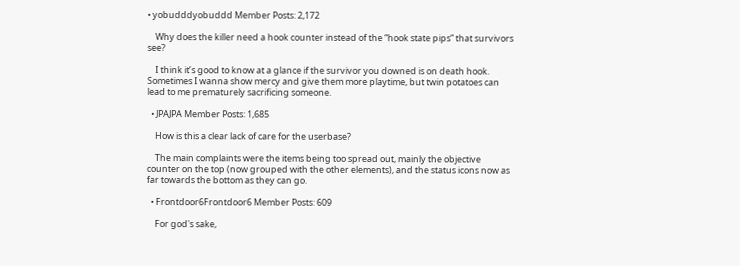• yobudddyobuddd Member Posts: 2,172

    Why does the killer need a hook counter instead of the “hook state pips” that survivors see?

    I think it’s good to know at a glance if the survivor you downed is on death hook. Sometimes I wanna show mercy and give them more playtime, but twin potatoes can lead to me prematurely sacrificing someone.

  • JPAJPA Member Posts: 1,685

    How is this a clear lack of care for the userbase?

    The main complaints were the items being too spread out, mainly the objective counter on the top (now grouped with the other elements), and the status icons now as far towards the bottom as they can go.

  • Frontdoor6Frontdoor6 Member Posts: 609

    For god's sake,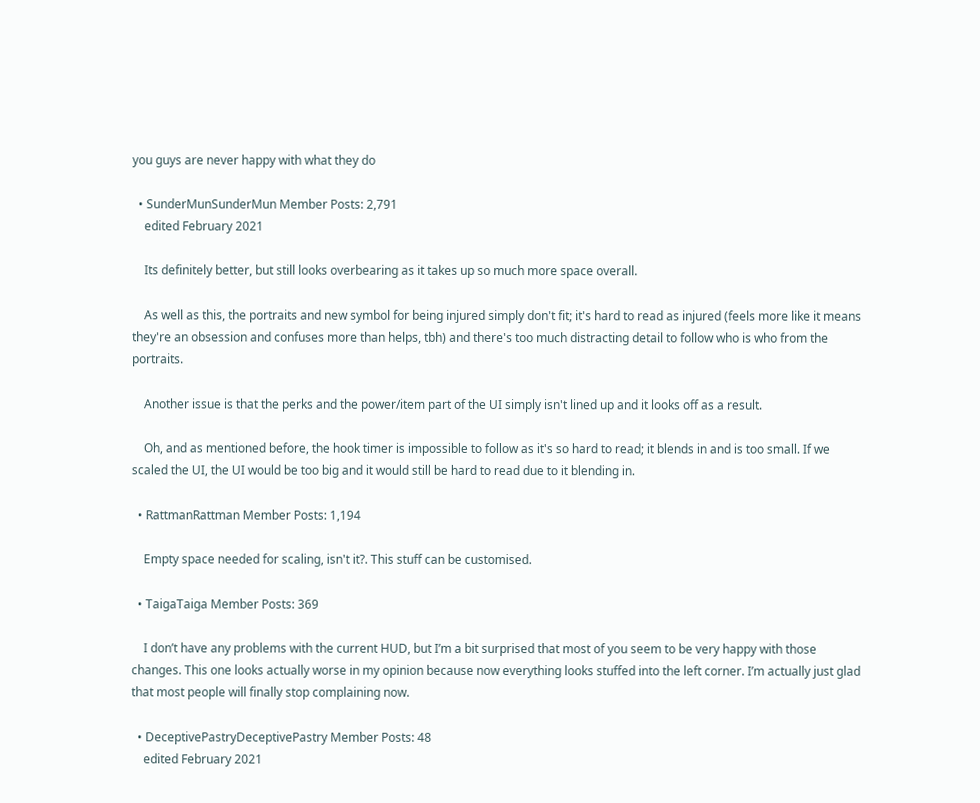you guys are never happy with what they do

  • SunderMunSunderMun Member Posts: 2,791
    edited February 2021

    Its definitely better, but still looks overbearing as it takes up so much more space overall.

    As well as this, the portraits and new symbol for being injured simply don't fit; it's hard to read as injured (feels more like it means they're an obsession and confuses more than helps, tbh) and there's too much distracting detail to follow who is who from the portraits.

    Another issue is that the perks and the power/item part of the UI simply isn't lined up and it looks off as a result.

    Oh, and as mentioned before, the hook timer is impossible to follow as it's so hard to read; it blends in and is too small. If we scaled the UI, the UI would be too big and it would still be hard to read due to it blending in.

  • RattmanRattman Member Posts: 1,194

    Empty space needed for scaling, isn't it?. This stuff can be customised.

  • TaigaTaiga Member Posts: 369

    I don’t have any problems with the current HUD, but I’m a bit surprised that most of you seem to be very happy with those changes. This one looks actually worse in my opinion because now everything looks stuffed into the left corner. I’m actually just glad that most people will finally stop complaining now.

  • DeceptivePastryDeceptivePastry Member Posts: 48
    edited February 2021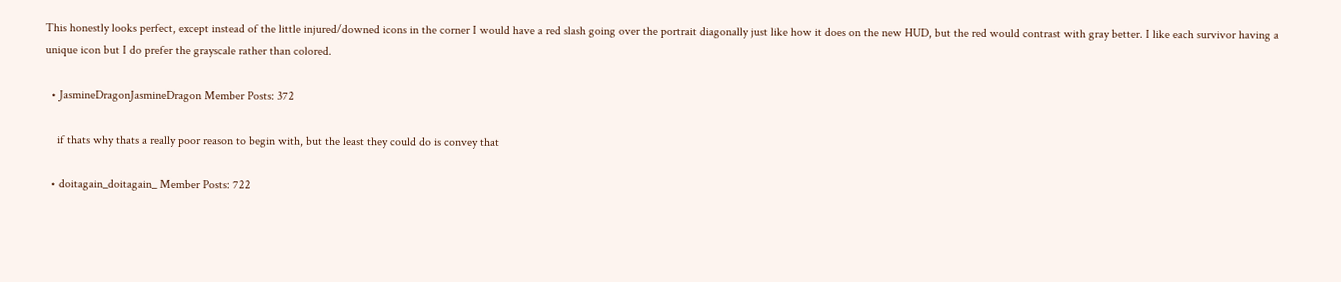This honestly looks perfect, except instead of the little injured/downed icons in the corner I would have a red slash going over the portrait diagonally just like how it does on the new HUD, but the red would contrast with gray better. I like each survivor having a unique icon but I do prefer the grayscale rather than colored.

  • JasmineDragonJasmineDragon Member Posts: 372

    if thats why thats a really poor reason to begin with, but the least they could do is convey that

  • doitagain_doitagain_ Member Posts: 722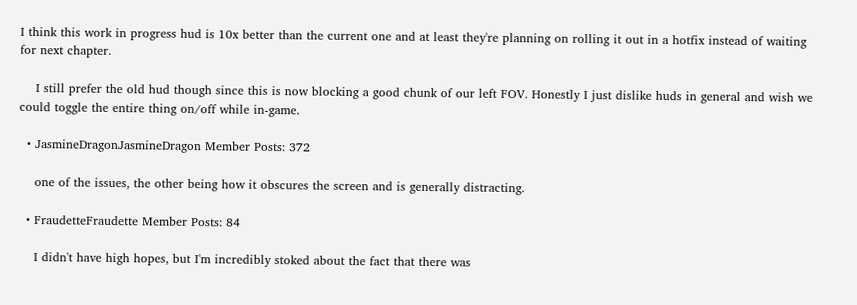I think this work in progress hud is 10x better than the current one and at least they're planning on rolling it out in a hotfix instead of waiting for next chapter.

    I still prefer the old hud though since this is now blocking a good chunk of our left FOV. Honestly I just dislike huds in general and wish we could toggle the entire thing on/off while in-game.

  • JasmineDragonJasmineDragon Member Posts: 372

    one of the issues, the other being how it obscures the screen and is generally distracting.

  • FraudetteFraudette Member Posts: 84

    I didn't have high hopes, but I'm incredibly stoked about the fact that there was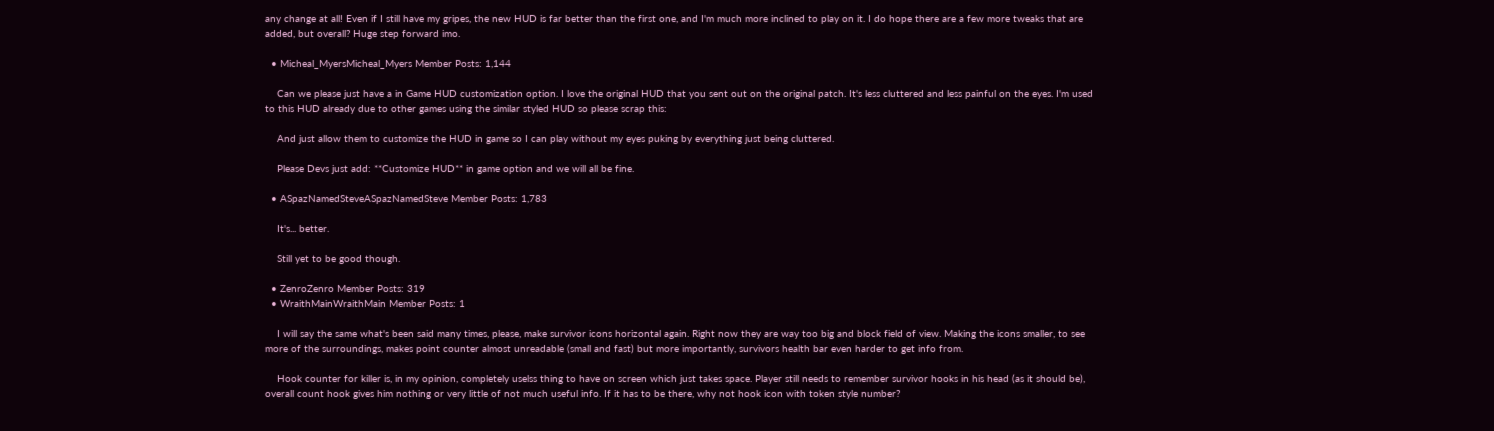any change at all! Even if I still have my gripes, the new HUD is far better than the first one, and I'm much more inclined to play on it. I do hope there are a few more tweaks that are added, but overall? Huge step forward imo.

  • Micheal_MyersMicheal_Myers Member Posts: 1,144

    Can we please just have a in Game HUD customization option. I love the original HUD that you sent out on the original patch. It's less cluttered and less painful on the eyes. I'm used to this HUD already due to other games using the similar styled HUD so please scrap this:

    And just allow them to customize the HUD in game so I can play without my eyes puking by everything just being cluttered.

    Please Devs just add: **Customize HUD** in game option and we will all be fine.

  • ASpazNamedSteveASpazNamedSteve Member Posts: 1,783

    It's... better.

    Still yet to be good though.

  • ZenroZenro Member Posts: 319
  • WraithMainWraithMain Member Posts: 1

    I will say the same what's been said many times, please, make survivor icons horizontal again. Right now they are way too big and block field of view. Making the icons smaller, to see more of the surroundings, makes point counter almost unreadable (small and fast) but more importantly, survivors health bar even harder to get info from.

    Hook counter for killer is, in my opinion, completely uselss thing to have on screen which just takes space. Player still needs to remember survivor hooks in his head (as it should be), overall count hook gives him nothing or very little of not much useful info. If it has to be there, why not hook icon with token style number?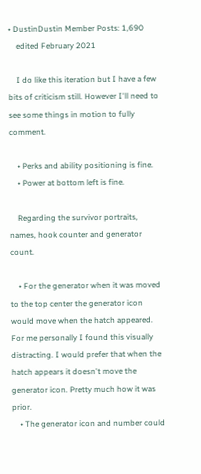• DustinDustin Member Posts: 1,690
    edited February 2021

    I do like this iteration but I have a few bits of criticism still. However I'll need to see some things in motion to fully comment.

    • Perks and ability positioning is fine.
    • Power at bottom left is fine.

    Regarding the survivor portraits, names, hook counter and generator count.

    • For the generator when it was moved to the top center the generator icon would move when the hatch appeared. For me personally I found this visually distracting. I would prefer that when the hatch appears it doesn't move the generator icon. Pretty much how it was prior.
    • The generator icon and number could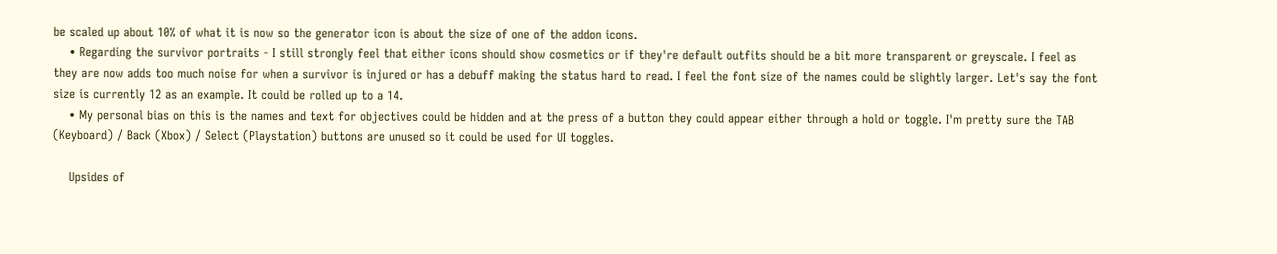be scaled up about 10% of what it is now so the generator icon is about the size of one of the addon icons.
    • Regarding the survivor portraits - I still strongly feel that either icons should show cosmetics or if they're default outfits should be a bit more transparent or greyscale. I feel as they are now adds too much noise for when a survivor is injured or has a debuff making the status hard to read. I feel the font size of the names could be slightly larger. Let's say the font size is currently 12 as an example. It could be rolled up to a 14.
    • My personal bias on this is the names and text for objectives could be hidden and at the press of a button they could appear either through a hold or toggle. I'm pretty sure the TAB (Keyboard) / Back (Xbox) / Select (Playstation) buttons are unused so it could be used for UI toggles.

    Upsides of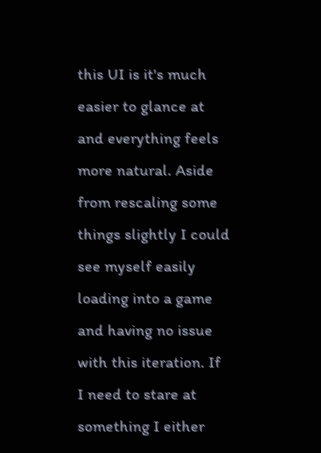this UI is it's much easier to glance at and everything feels more natural. Aside from rescaling some things slightly I could see myself easily loading into a game and having no issue with this iteration. If I need to stare at something I either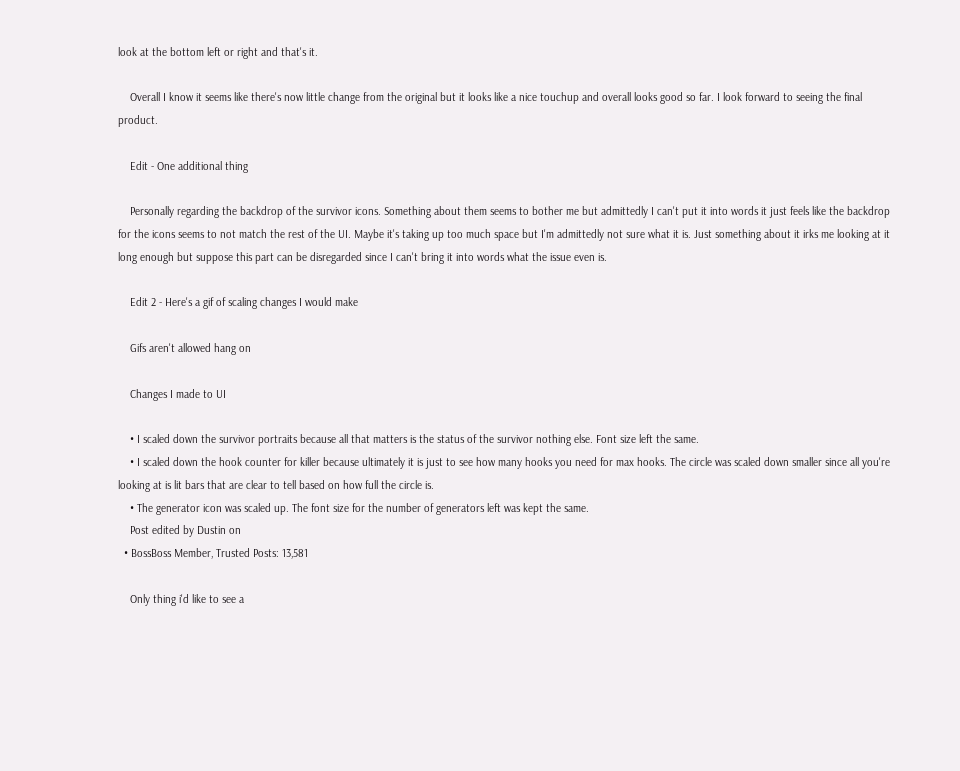look at the bottom left or right and that's it.

    Overall I know it seems like there's now little change from the original but it looks like a nice touchup and overall looks good so far. I look forward to seeing the final product.

    Edit - One additional thing

    Personally regarding the backdrop of the survivor icons. Something about them seems to bother me but admittedly I can't put it into words it just feels like the backdrop for the icons seems to not match the rest of the UI. Maybe it's taking up too much space but I'm admittedly not sure what it is. Just something about it irks me looking at it long enough but suppose this part can be disregarded since I can't bring it into words what the issue even is.

    Edit 2 - Here's a gif of scaling changes I would make

    Gifs aren't allowed hang on

    Changes I made to UI

    • I scaled down the survivor portraits because all that matters is the status of the survivor nothing else. Font size left the same.
    • I scaled down the hook counter for killer because ultimately it is just to see how many hooks you need for max hooks. The circle was scaled down smaller since all you're looking at is lit bars that are clear to tell based on how full the circle is.
    • The generator icon was scaled up. The font size for the number of generators left was kept the same.
    Post edited by Dustin on
  • BossBoss Member, Trusted Posts: 13,581

    Only thing i'd like to see a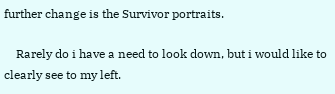further change is the Survivor portraits.

    Rarely do i have a need to look down, but i would like to clearly see to my left.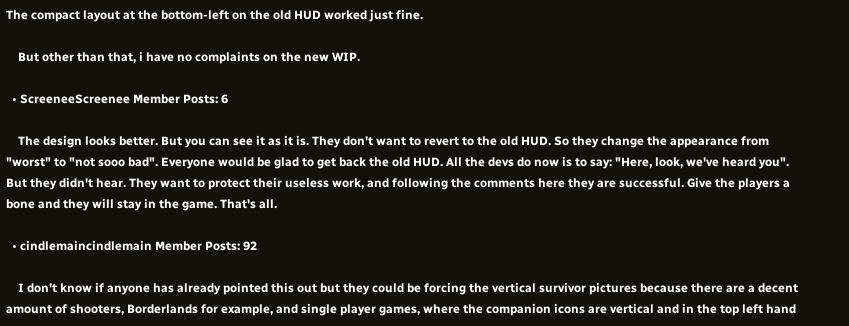The compact layout at the bottom-left on the old HUD worked just fine.

    But other than that, i have no complaints on the new WIP.

  • ScreeneeScreenee Member Posts: 6

    The design looks better. But you can see it as it is. They don't want to revert to the old HUD. So they change the appearance from "worst" to "not sooo bad". Everyone would be glad to get back the old HUD. All the devs do now is to say: "Here, look, we've heard you". But they didn't hear. They want to protect their useless work, and following the comments here they are successful. Give the players a bone and they will stay in the game. That's all.

  • cindlemaincindlemain Member Posts: 92

    I don't know if anyone has already pointed this out but they could be forcing the vertical survivor pictures because there are a decent amount of shooters, Borderlands for example, and single player games, where the companion icons are vertical and in the top left hand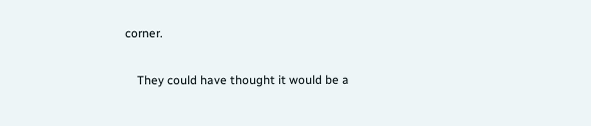corner.

    They could have thought it would be a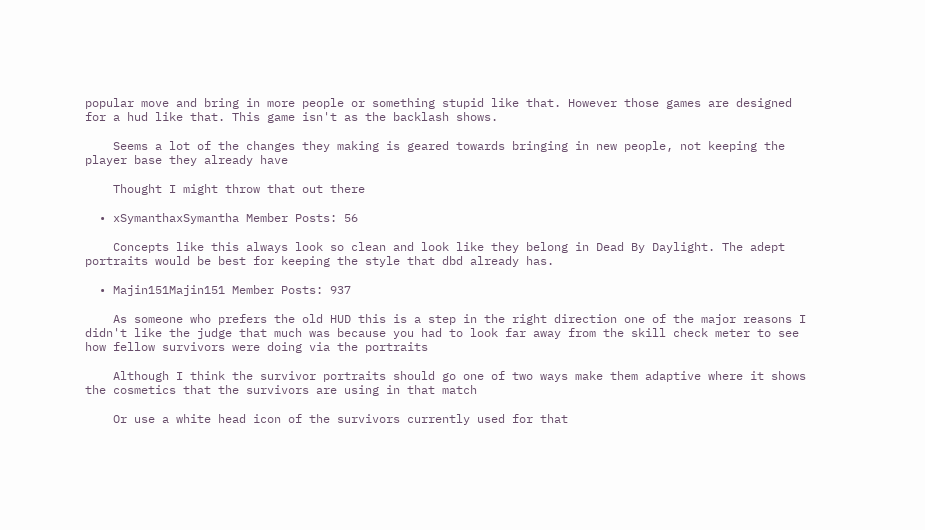popular move and bring in more people or something stupid like that. However those games are designed for a hud like that. This game isn't as the backlash shows.

    Seems a lot of the changes they making is geared towards bringing in new people, not keeping the player base they already have

    Thought I might throw that out there

  • xSymanthaxSymantha Member Posts: 56

    Concepts like this always look so clean and look like they belong in Dead By Daylight. The adept portraits would be best for keeping the style that dbd already has.

  • Majin151Majin151 Member Posts: 937

    As someone who prefers the old HUD this is a step in the right direction one of the major reasons I didn't like the judge that much was because you had to look far away from the skill check meter to see how fellow survivors were doing via the portraits

    Although I think the survivor portraits should go one of two ways make them adaptive where it shows the cosmetics that the survivors are using in that match

    Or use a white head icon of the survivors currently used for that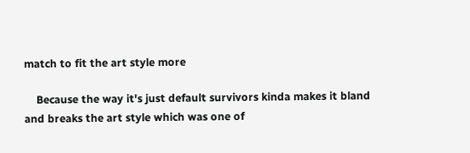match to fit the art style more

    Because the way it's just default survivors kinda makes it bland and breaks the art style which was one of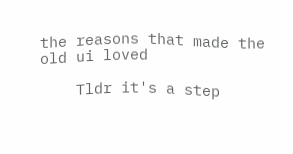the reasons that made the old ui loved

    Tldr it's a step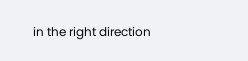in the right direction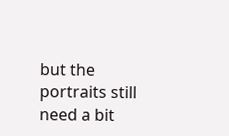but the portraits still need a bit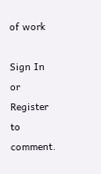of work

Sign In or Register to comment.